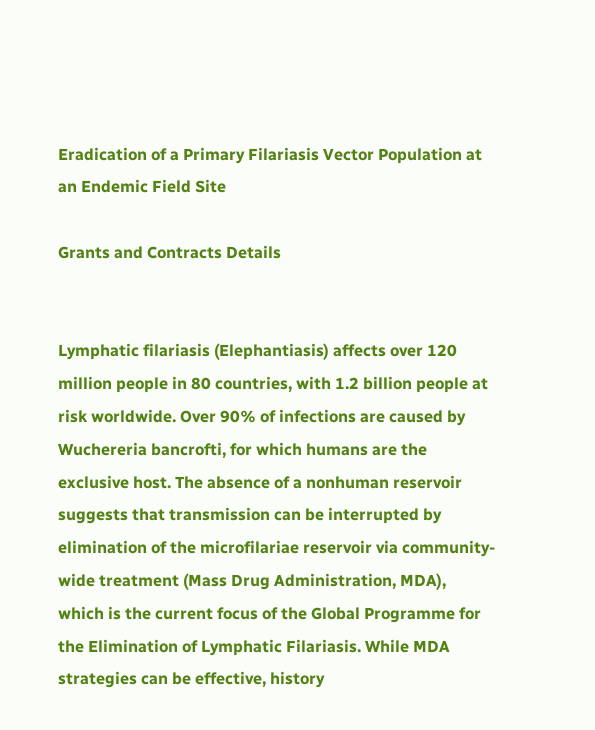Eradication of a Primary Filariasis Vector Population at an Endemic Field Site

Grants and Contracts Details


Lymphatic filariasis (Elephantiasis) affects over 120 million people in 80 countries, with 1.2 billion people at risk worldwide. Over 90% of infections are caused by Wuchereria bancrofti, for which humans are the exclusive host. The absence of a nonhuman reservoir suggests that transmission can be interrupted by elimination of the microfilariae reservoir via community-wide treatment (Mass Drug Administration, MDA), which is the current focus of the Global Programme for the Elimination of Lymphatic Filariasis. While MDA strategies can be effective, history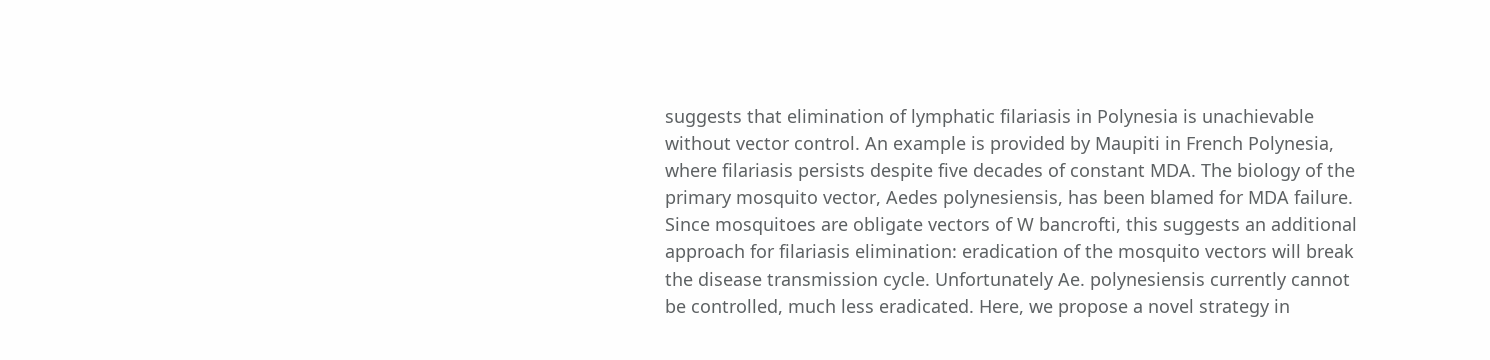suggests that elimination of lymphatic filariasis in Polynesia is unachievable without vector control. An example is provided by Maupiti in French Polynesia, where filariasis persists despite five decades of constant MDA. The biology of the primary mosquito vector, Aedes polynesiensis, has been blamed for MDA failure. Since mosquitoes are obligate vectors of W bancrofti, this suggests an additional approach for filariasis elimination: eradication of the mosquito vectors will break the disease transmission cycle. Unfortunately Ae. polynesiensis currently cannot be controlled, much less eradicated. Here, we propose a novel strategy in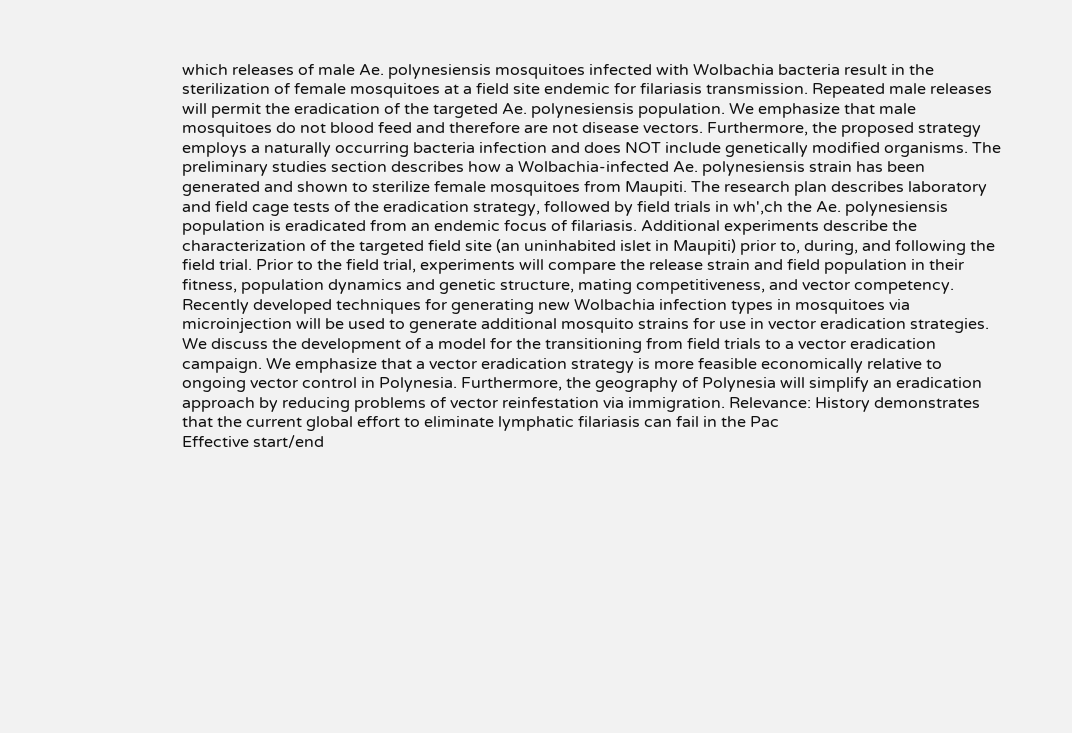which releases of male Ae. polynesiensis mosquitoes infected with Wolbachia bacteria result in the sterilization of female mosquitoes at a field site endemic for filariasis transmission. Repeated male releases will permit the eradication of the targeted Ae. polynesiensis population. We emphasize that male mosquitoes do not blood feed and therefore are not disease vectors. Furthermore, the proposed strategy employs a naturally occurring bacteria infection and does NOT include genetically modified organisms. The preliminary studies section describes how a Wolbachia-infected Ae. polynesiensis strain has been generated and shown to sterilize female mosquitoes from Maupiti. The research plan describes laboratory and field cage tests of the eradication strategy, followed by field trials in wh',ch the Ae. polynesiensis population is eradicated from an endemic focus of filariasis. Additional experiments describe the characterization of the targeted field site (an uninhabited islet in Maupiti) prior to, during, and following the field trial. Prior to the field trial, experiments will compare the release strain and field population in their fitness, population dynamics and genetic structure, mating competitiveness, and vector competency. Recently developed techniques for generating new Wolbachia infection types in mosquitoes via microinjection will be used to generate additional mosquito strains for use in vector eradication strategies. We discuss the development of a model for the transitioning from field trials to a vector eradication campaign. We emphasize that a vector eradication strategy is more feasible economically relative to ongoing vector control in Polynesia. Furthermore, the geography of Polynesia will simplify an eradication approach by reducing problems of vector reinfestation via immigration. Relevance: History demonstrates that the current global effort to eliminate lymphatic filariasis can fail in the Pac
Effective start/end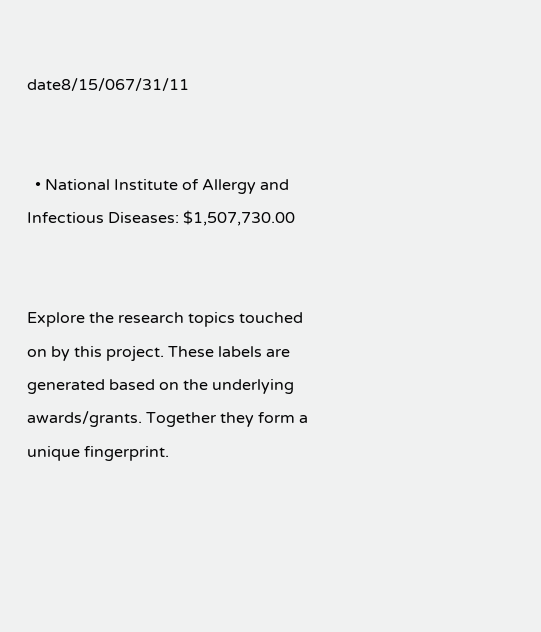date8/15/067/31/11


  • National Institute of Allergy and Infectious Diseases: $1,507,730.00


Explore the research topics touched on by this project. These labels are generated based on the underlying awards/grants. Together they form a unique fingerprint.